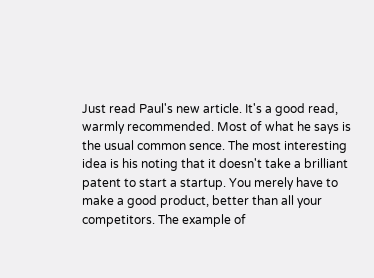Just read Paul's new article. It's a good read, warmly recommended. Most of what he says is the usual common sence. The most interesting idea is his noting that it doesn't take a brilliant patent to start a startup. You merely have to make a good product, better than all your competitors. The example of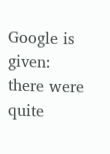Google is given: there were quite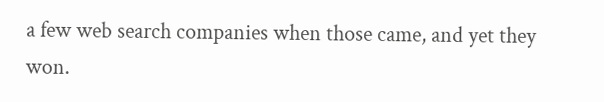a few web search companies when those came, and yet they won.